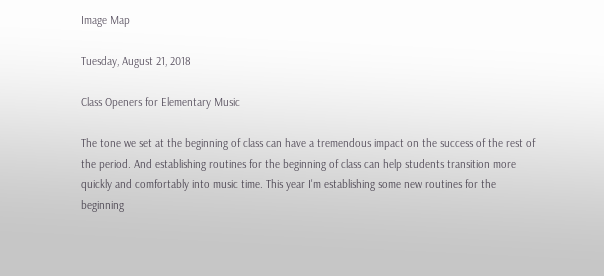Image Map

Tuesday, August 21, 2018

Class Openers for Elementary Music

The tone we set at the beginning of class can have a tremendous impact on the success of the rest of the period. And establishing routines for the beginning of class can help students transition more quickly and comfortably into music time. This year I'm establishing some new routines for the beginning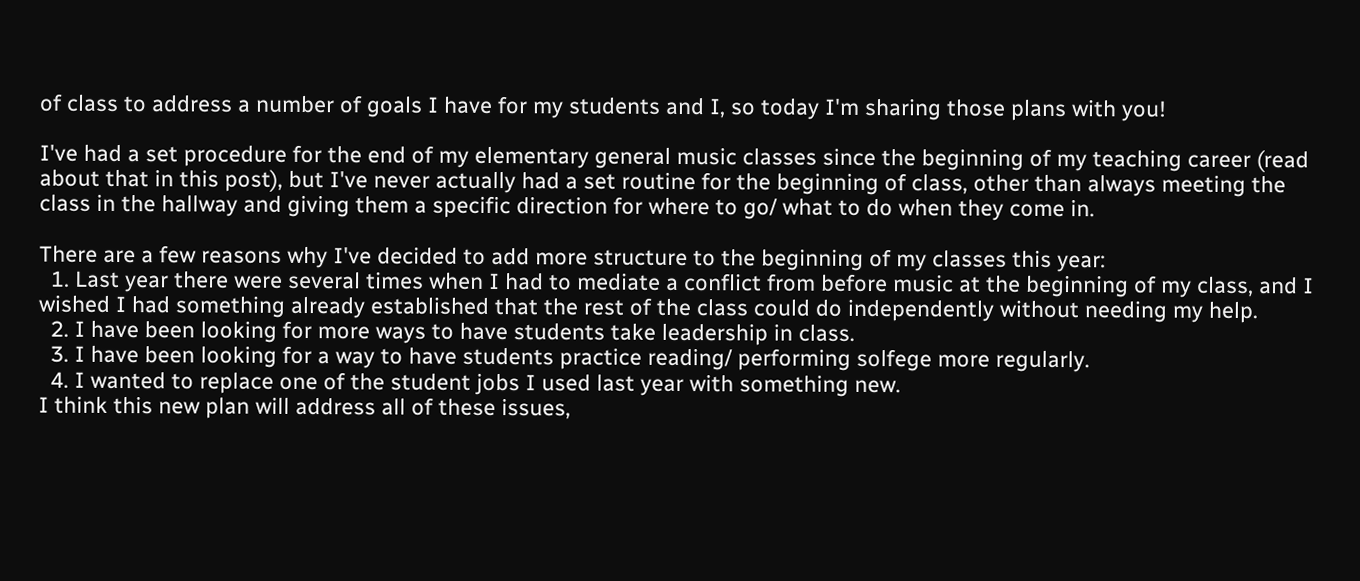of class to address a number of goals I have for my students and I, so today I'm sharing those plans with you!

I've had a set procedure for the end of my elementary general music classes since the beginning of my teaching career (read about that in this post), but I've never actually had a set routine for the beginning of class, other than always meeting the class in the hallway and giving them a specific direction for where to go/ what to do when they come in.

There are a few reasons why I've decided to add more structure to the beginning of my classes this year:
  1. Last year there were several times when I had to mediate a conflict from before music at the beginning of my class, and I wished I had something already established that the rest of the class could do independently without needing my help.
  2. I have been looking for more ways to have students take leadership in class.
  3. I have been looking for a way to have students practice reading/ performing solfege more regularly.
  4. I wanted to replace one of the student jobs I used last year with something new.
I think this new plan will address all of these issues,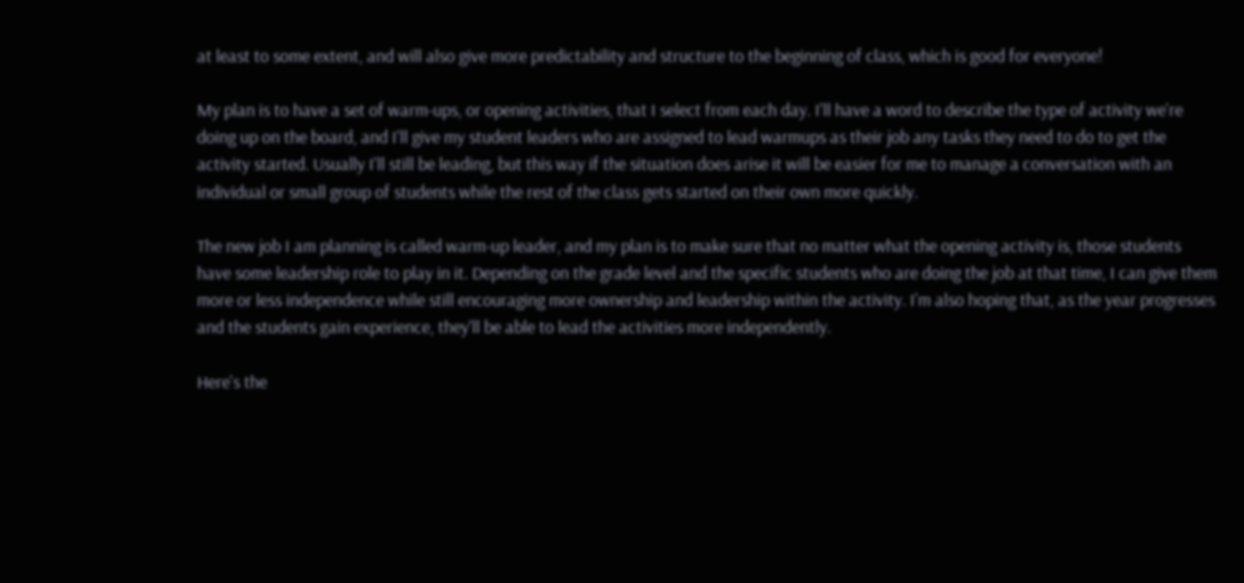at least to some extent, and will also give more predictability and structure to the beginning of class, which is good for everyone!

My plan is to have a set of warm-ups, or opening activities, that I select from each day. I'll have a word to describe the type of activity we're doing up on the board, and I'll give my student leaders who are assigned to lead warmups as their job any tasks they need to do to get the activity started. Usually I'll still be leading, but this way if the situation does arise it will be easier for me to manage a conversation with an individual or small group of students while the rest of the class gets started on their own more quickly.

The new job I am planning is called warm-up leader, and my plan is to make sure that no matter what the opening activity is, those students have some leadership role to play in it. Depending on the grade level and the specific students who are doing the job at that time, I can give them more or less independence while still encouraging more ownership and leadership within the activity. I'm also hoping that, as the year progresses and the students gain experience, they'll be able to lead the activities more independently.

Here's the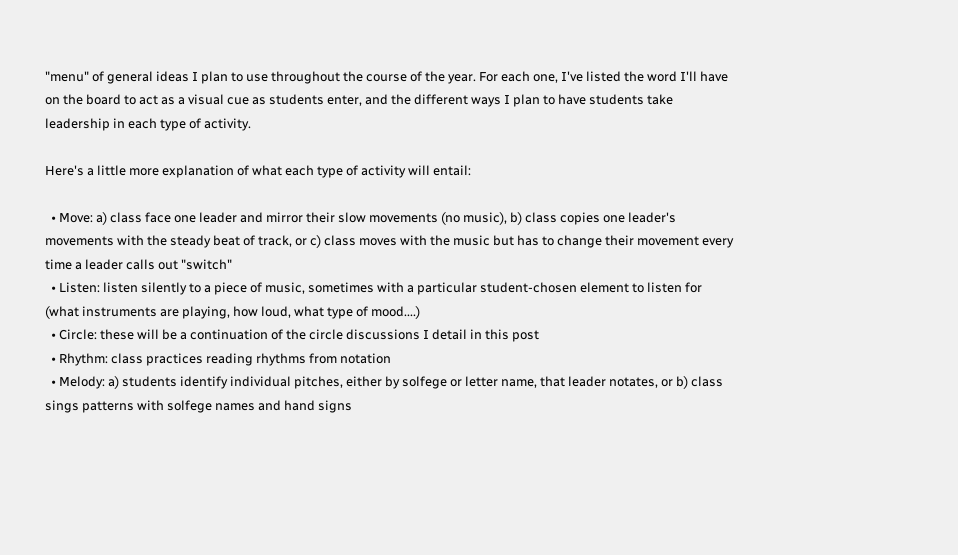"menu" of general ideas I plan to use throughout the course of the year. For each one, I've listed the word I'll have on the board to act as a visual cue as students enter, and the different ways I plan to have students take leadership in each type of activity.

Here's a little more explanation of what each type of activity will entail:

  • Move: a) class face one leader and mirror their slow movements (no music), b) class copies one leader's movements with the steady beat of track, or c) class moves with the music but has to change their movement every time a leader calls out "switch"
  • Listen: listen silently to a piece of music, sometimes with a particular student-chosen element to listen for (what instruments are playing, how loud, what type of mood....)
  • Circle: these will be a continuation of the circle discussions I detail in this post
  • Rhythm: class practices reading rhythms from notation
  • Melody: a) students identify individual pitches, either by solfege or letter name, that leader notates, or b) class sings patterns with solfege names and hand signs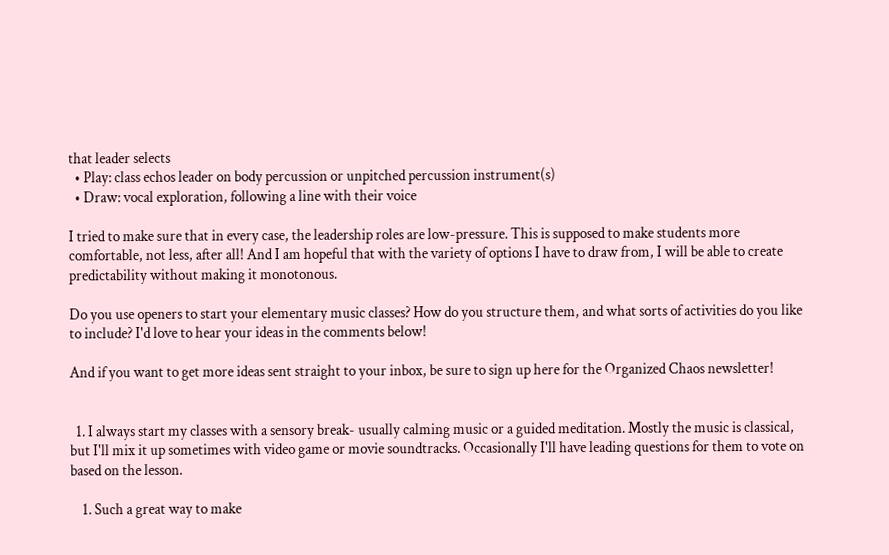that leader selects
  • Play: class echos leader on body percussion or unpitched percussion instrument(s)
  • Draw: vocal exploration, following a line with their voice

I tried to make sure that in every case, the leadership roles are low-pressure. This is supposed to make students more comfortable, not less, after all! And I am hopeful that with the variety of options I have to draw from, I will be able to create predictability without making it monotonous.

Do you use openers to start your elementary music classes? How do you structure them, and what sorts of activities do you like to include? I'd love to hear your ideas in the comments below!

And if you want to get more ideas sent straight to your inbox, be sure to sign up here for the Organized Chaos newsletter!


  1. I always start my classes with a sensory break- usually calming music or a guided meditation. Mostly the music is classical, but I'll mix it up sometimes with video game or movie soundtracks. Occasionally I'll have leading questions for them to vote on based on the lesson.

    1. Such a great way to make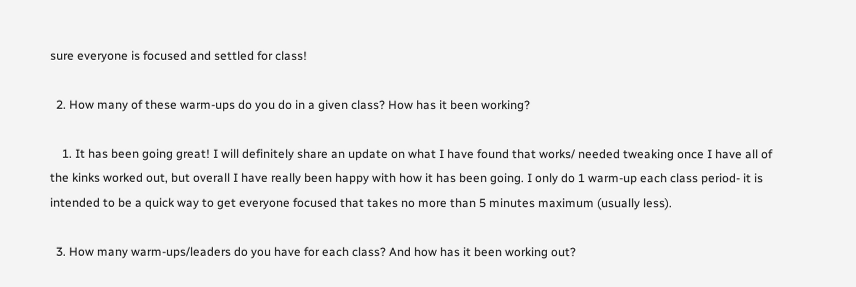sure everyone is focused and settled for class!

  2. How many of these warm-ups do you do in a given class? How has it been working?

    1. It has been going great! I will definitely share an update on what I have found that works/ needed tweaking once I have all of the kinks worked out, but overall I have really been happy with how it has been going. I only do 1 warm-up each class period- it is intended to be a quick way to get everyone focused that takes no more than 5 minutes maximum (usually less).

  3. How many warm-ups/leaders do you have for each class? And how has it been working out?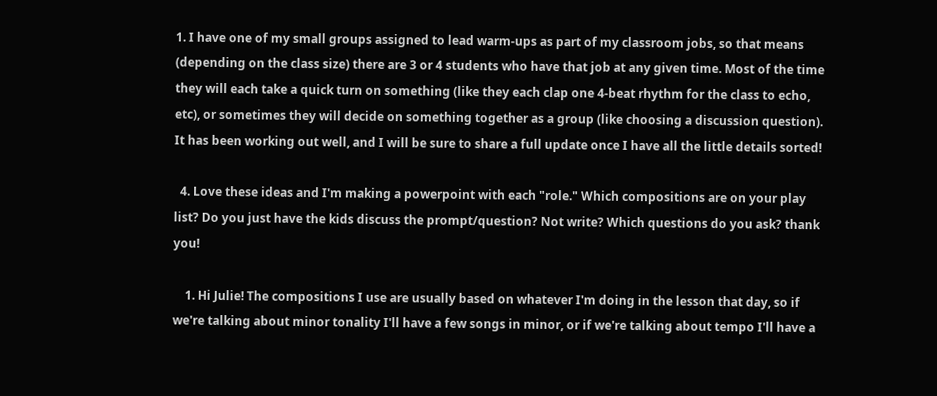1. I have one of my small groups assigned to lead warm-ups as part of my classroom jobs, so that means (depending on the class size) there are 3 or 4 students who have that job at any given time. Most of the time they will each take a quick turn on something (like they each clap one 4-beat rhythm for the class to echo, etc), or sometimes they will decide on something together as a group (like choosing a discussion question). It has been working out well, and I will be sure to share a full update once I have all the little details sorted!

  4. Love these ideas and I'm making a powerpoint with each "role." Which compositions are on your play list? Do you just have the kids discuss the prompt/question? Not write? Which questions do you ask? thank you!

    1. Hi Julie! The compositions I use are usually based on whatever I'm doing in the lesson that day, so if we're talking about minor tonality I'll have a few songs in minor, or if we're talking about tempo I'll have a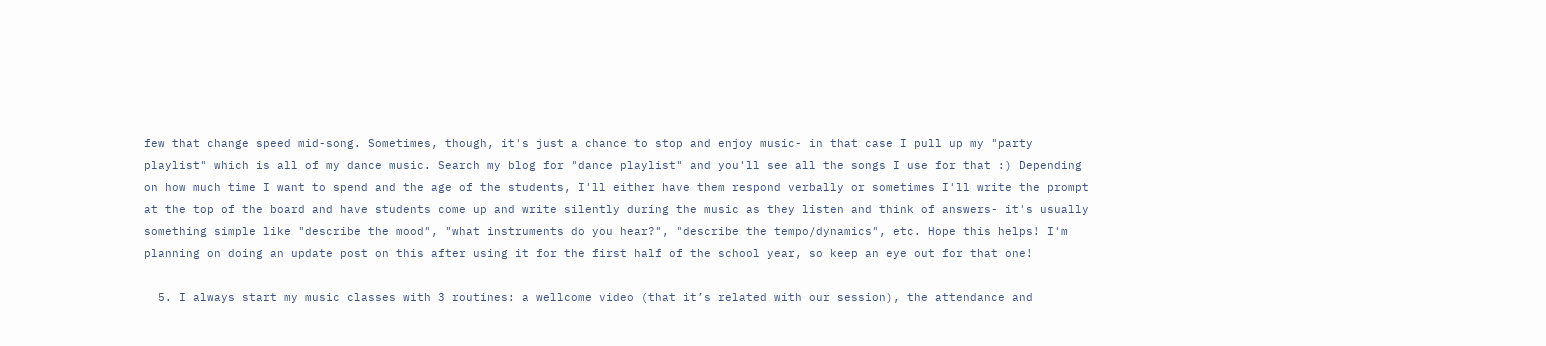few that change speed mid-song. Sometimes, though, it's just a chance to stop and enjoy music- in that case I pull up my "party playlist" which is all of my dance music. Search my blog for "dance playlist" and you'll see all the songs I use for that :) Depending on how much time I want to spend and the age of the students, I'll either have them respond verbally or sometimes I'll write the prompt at the top of the board and have students come up and write silently during the music as they listen and think of answers- it's usually something simple like "describe the mood", "what instruments do you hear?", "describe the tempo/dynamics", etc. Hope this helps! I'm planning on doing an update post on this after using it for the first half of the school year, so keep an eye out for that one!

  5. I always start my music classes with 3 routines: a wellcome video (that it’s related with our session), the attendance and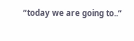“today we are going to..”